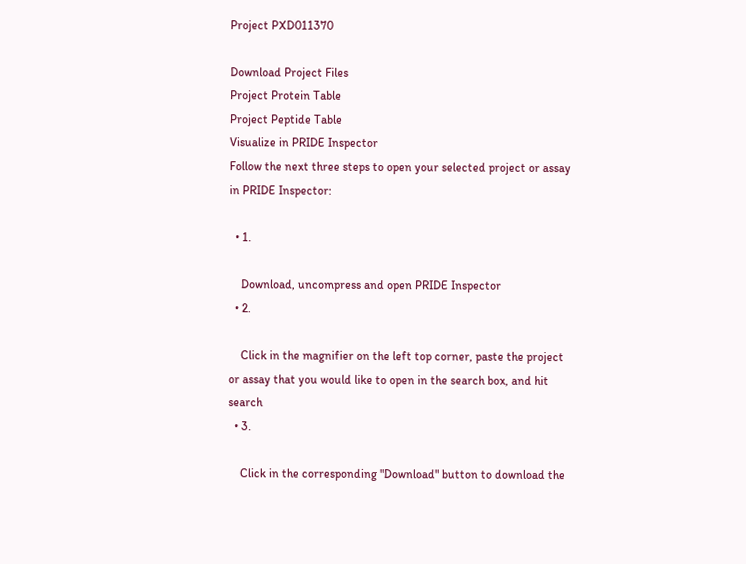Project PXD011370

Download Project Files
Project Protein Table
Project Peptide Table
Visualize in PRIDE Inspector
Follow the next three steps to open your selected project or assay in PRIDE Inspector:

  • 1.

    Download, uncompress and open PRIDE Inspector
  • 2.

    Click in the magnifier on the left top corner, paste the project or assay that you would like to open in the search box, and hit search
  • 3.

    Click in the corresponding "Download" button to download the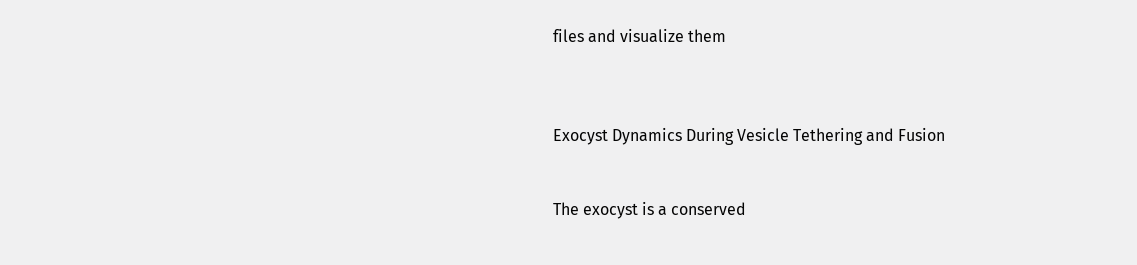files and visualize them



Exocyst Dynamics During Vesicle Tethering and Fusion


The exocyst is a conserved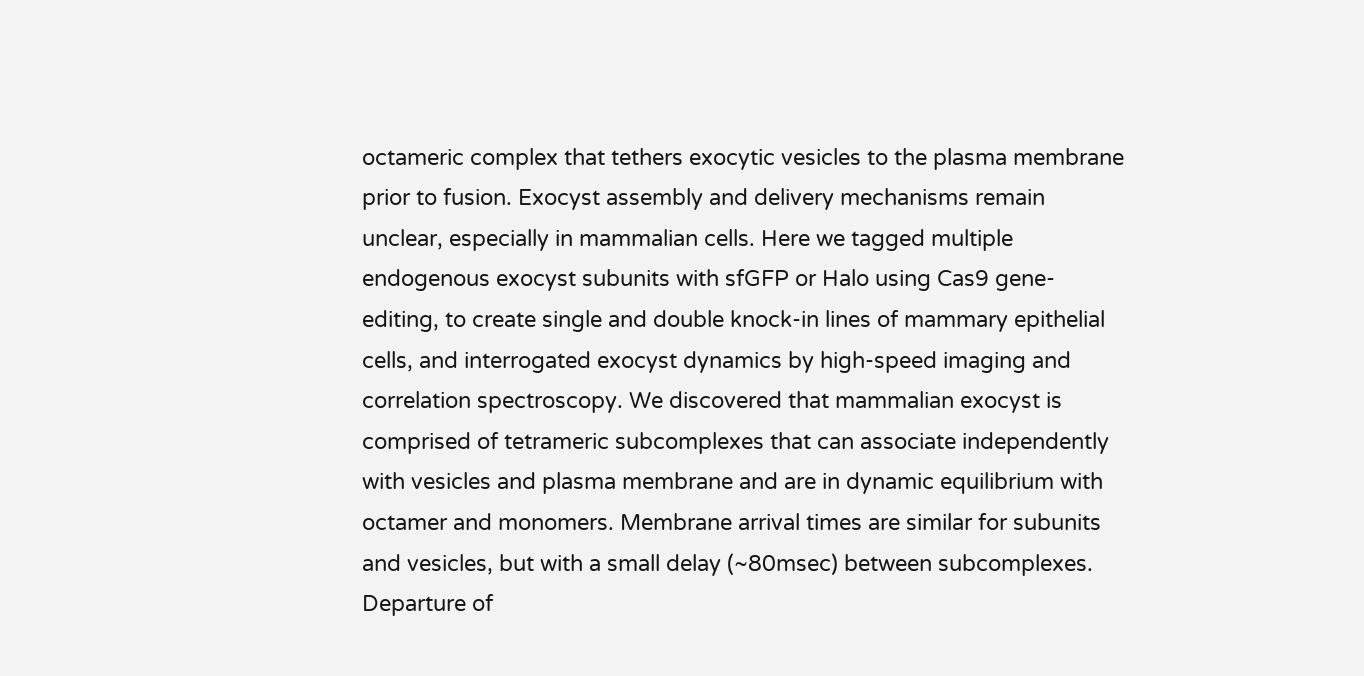octameric complex that tethers exocytic vesicles to the plasma membrane prior to fusion. Exocyst assembly and delivery mechanisms remain unclear, especially in mammalian cells. Here we tagged multiple endogenous exocyst subunits with sfGFP or Halo using Cas9 gene-editing, to create single and double knock-in lines of mammary epithelial cells, and interrogated exocyst dynamics by high-speed imaging and correlation spectroscopy. We discovered that mammalian exocyst is comprised of tetrameric subcomplexes that can associate independently with vesicles and plasma membrane and are in dynamic equilibrium with octamer and monomers. Membrane arrival times are similar for subunits and vesicles, but with a small delay (~80msec) between subcomplexes. Departure of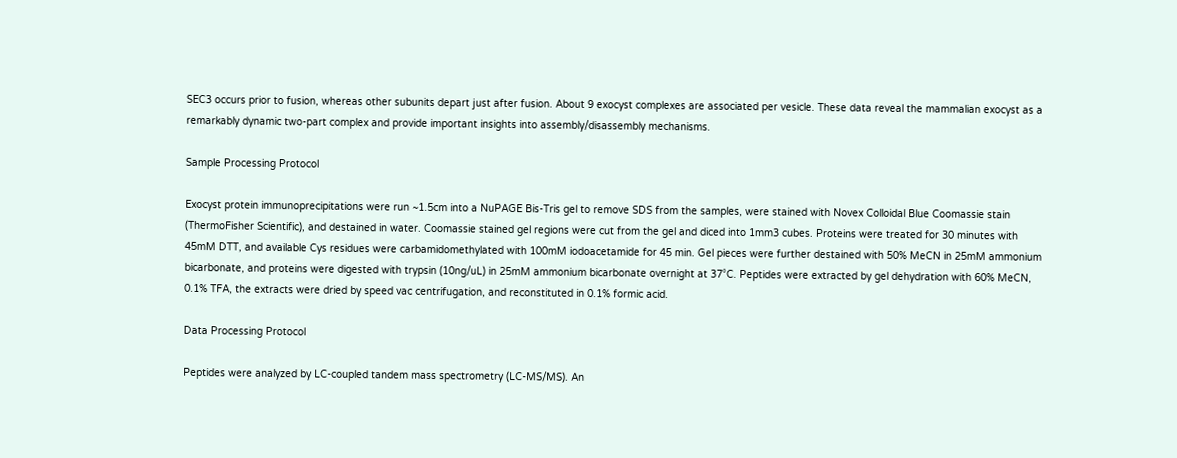SEC3 occurs prior to fusion, whereas other subunits depart just after fusion. About 9 exocyst complexes are associated per vesicle. These data reveal the mammalian exocyst as a remarkably dynamic two-part complex and provide important insights into assembly/disassembly mechanisms.

Sample Processing Protocol

Exocyst protein immunoprecipitations were run ~1.5cm into a NuPAGE Bis-Tris gel to remove SDS from the samples, were stained with Novex Colloidal Blue Coomassie stain (ThermoFisher Scientific), and destained in water. Coomassie stained gel regions were cut from the gel and diced into 1mm3 cubes. Proteins were treated for 30 minutes with 45mM DTT, and available Cys residues were carbamidomethylated with 100mM iodoacetamide for 45 min. Gel pieces were further destained with 50% MeCN in 25mM ammonium bicarbonate, and proteins were digested with trypsin (10ng/uL) in 25mM ammonium bicarbonate overnight at 37°C. Peptides were extracted by gel dehydration with 60% MeCN, 0.1% TFA, the extracts were dried by speed vac centrifugation, and reconstituted in 0.1% formic acid.

Data Processing Protocol

Peptides were analyzed by LC-coupled tandem mass spectrometry (LC-MS/MS). An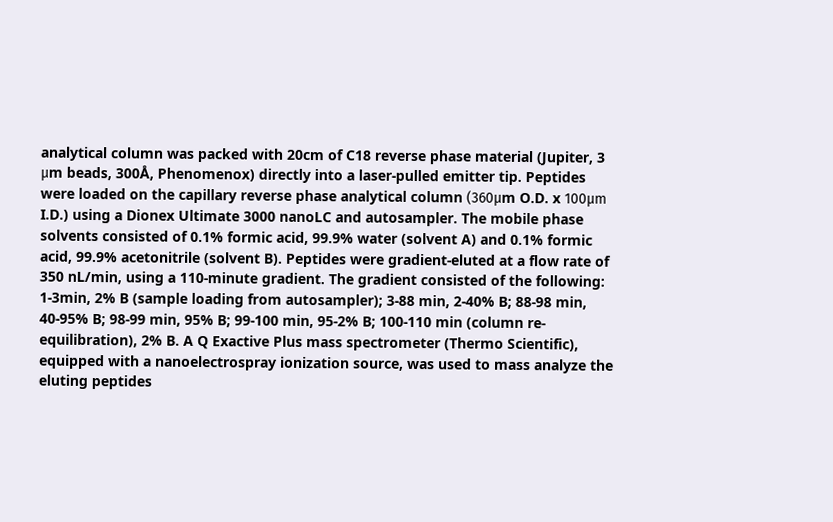analytical column was packed with 20cm of C18 reverse phase material (Jupiter, 3 μm beads, 300Å, Phenomenox) directly into a laser-pulled emitter tip. Peptides were loaded on the capillary reverse phase analytical column (360μm O.D. x 100μm I.D.) using a Dionex Ultimate 3000 nanoLC and autosampler. The mobile phase solvents consisted of 0.1% formic acid, 99.9% water (solvent A) and 0.1% formic acid, 99.9% acetonitrile (solvent B). Peptides were gradient-eluted at a flow rate of 350 nL/min, using a 110-minute gradient. The gradient consisted of the following: 1-3min, 2% B (sample loading from autosampler); 3-88 min, 2-40% B; 88-98 min, 40-95% B; 98-99 min, 95% B; 99-100 min, 95-2% B; 100-110 min (column re-equilibration), 2% B. A Q Exactive Plus mass spectrometer (Thermo Scientific), equipped with a nanoelectrospray ionization source, was used to mass analyze the eluting peptides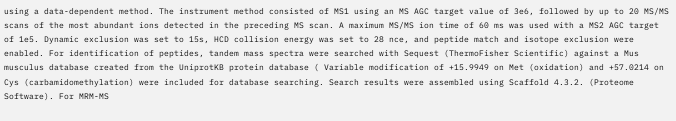using a data-dependent method. The instrument method consisted of MS1 using an MS AGC target value of 3e6, followed by up to 20 MS/MS scans of the most abundant ions detected in the preceding MS scan. A maximum MS/MS ion time of 60 ms was used with a MS2 AGC target of 1e5. Dynamic exclusion was set to 15s, HCD collision energy was set to 28 nce, and peptide match and isotope exclusion were enabled. For identification of peptides, tandem mass spectra were searched with Sequest (ThermoFisher Scientific) against a Mus musculus database created from the UniprotKB protein database ( Variable modification of +15.9949 on Met (oxidation) and +57.0214 on Cys (carbamidomethylation) were included for database searching. Search results were assembled using Scaffold 4.3.2. (Proteome Software). For MRM-MS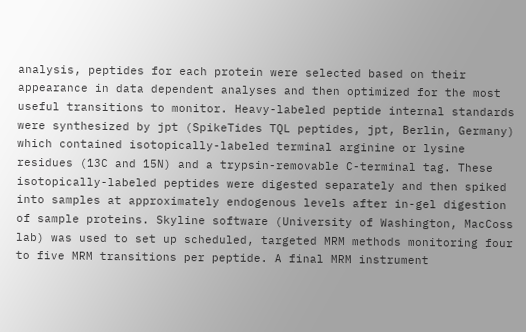analysis, peptides for each protein were selected based on their appearance in data dependent analyses and then optimized for the most useful transitions to monitor. Heavy-labeled peptide internal standards were synthesized by jpt (SpikeTides TQL peptides, jpt, Berlin, Germany) which contained isotopically-labeled terminal arginine or lysine residues (13C and 15N) and a trypsin-removable C-terminal tag. These isotopically-labeled peptides were digested separately and then spiked into samples at approximately endogenous levels after in-gel digestion of sample proteins. Skyline software (University of Washington, MacCoss lab) was used to set up scheduled, targeted MRM methods monitoring four to five MRM transitions per peptide. A final MRM instrument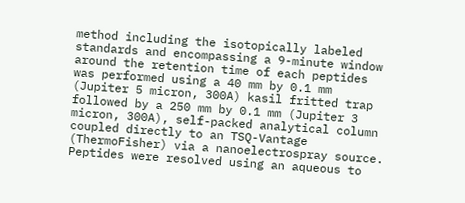method including the isotopically labeled standards and encompassing a 9-minute window around the retention time of each peptides was performed using a 40 mm by 0.1 mm (Jupiter 5 micron, 300A) kasil fritted trap followed by a 250 mm by 0.1 mm (Jupiter 3 micron, 300A), self-packed analytical column coupled directly to an TSQ-Vantage (ThermoFisher) via a nanoelectrospray source. Peptides were resolved using an aqueous to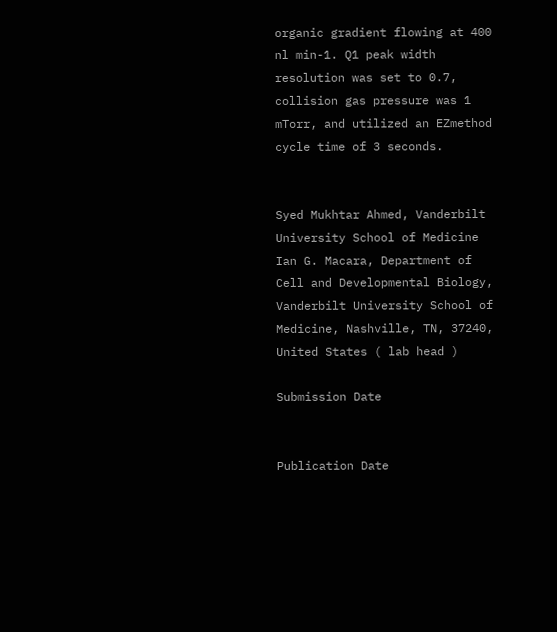organic gradient flowing at 400 nl min-1. Q1 peak width resolution was set to 0.7, collision gas pressure was 1 mTorr, and utilized an EZmethod cycle time of 3 seconds.


Syed Mukhtar Ahmed, Vanderbilt University School of Medicine
Ian G. Macara, Department of Cell and Developmental Biology, Vanderbilt University School of Medicine, Nashville, TN, 37240, United States ( lab head )

Submission Date


Publication Date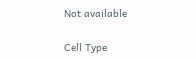Not available

Cell Type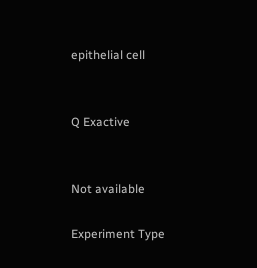epithelial cell


Q Exactive


Not available

Experiment Type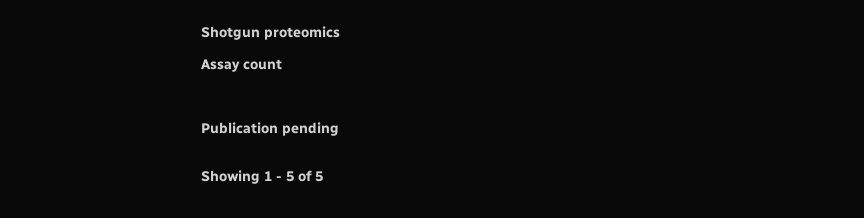Shotgun proteomics

Assay count



Publication pending


Showing 1 - 5 of 5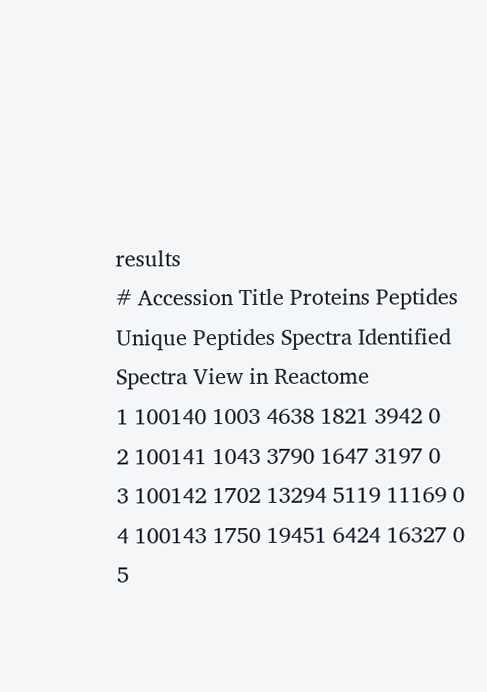results
# Accession Title Proteins Peptides Unique Peptides Spectra Identified Spectra View in Reactome
1 100140 1003 4638 1821 3942 0
2 100141 1043 3790 1647 3197 0
3 100142 1702 13294 5119 11169 0
4 100143 1750 19451 6424 16327 0
5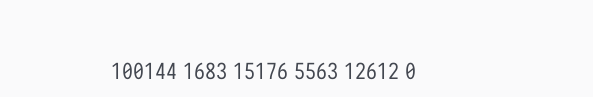100144 1683 15176 5563 12612 0